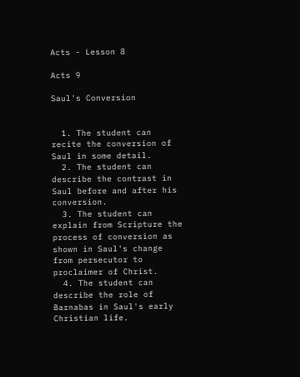Acts - Lesson 8

Acts 9

Saul's Conversion


  1. The student can recite the conversion of Saul in some detail.
  2. The student can describe the contrast in Saul before and after his conversion.
  3. The student can explain from Scripture the process of conversion as shown in Saul's change from persecutor to proclaimer of Christ.
  4. The student can describe the role of Barnabas in Saul's early Christian life.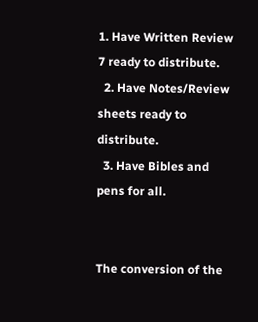1. Have Written Review 7 ready to distribute.
  2. Have Notes/Review sheets ready to distribute.
  3. Have Bibles and pens for all.


The conversion of the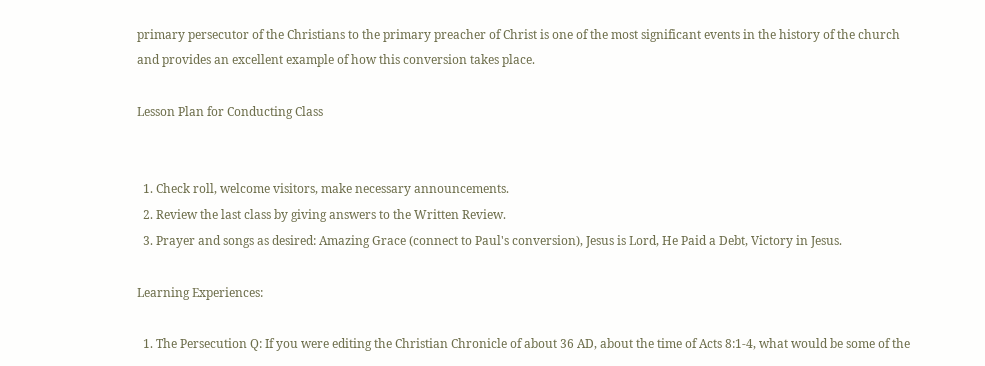primary persecutor of the Christians to the primary preacher of Christ is one of the most significant events in the history of the church and provides an excellent example of how this conversion takes place.

Lesson Plan for Conducting Class


  1. Check roll, welcome visitors, make necessary announcements.
  2. Review the last class by giving answers to the Written Review.
  3. Prayer and songs as desired: Amazing Grace (connect to Paul's conversion), Jesus is Lord, He Paid a Debt, Victory in Jesus.

Learning Experiences:

  1. The Persecution Q: If you were editing the Christian Chronicle of about 36 AD, about the time of Acts 8:1-4, what would be some of the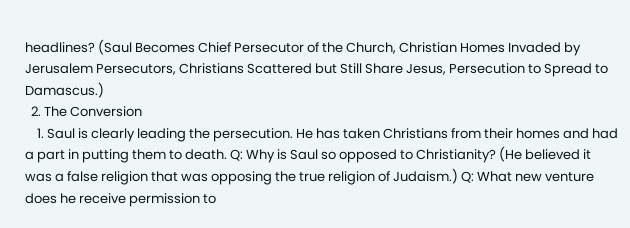headlines? (Saul Becomes Chief Persecutor of the Church, Christian Homes Invaded by Jerusalem Persecutors, Christians Scattered but Still Share Jesus, Persecution to Spread to Damascus.)
  2. The Conversion
    1. Saul is clearly leading the persecution. He has taken Christians from their homes and had a part in putting them to death. Q: Why is Saul so opposed to Christianity? (He believed it was a false religion that was opposing the true religion of Judaism.) Q: What new venture does he receive permission to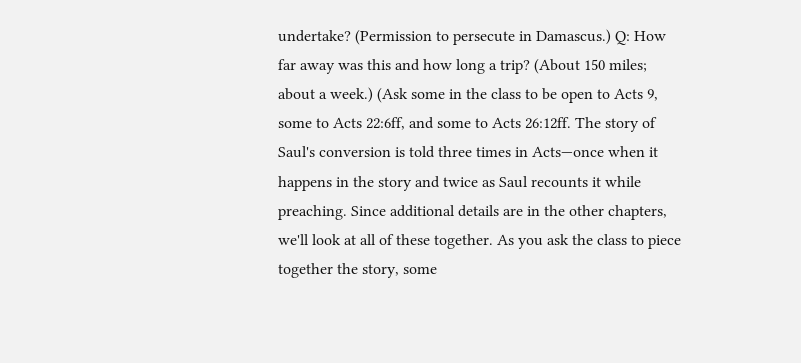undertake? (Permission to persecute in Damascus.) Q: How far away was this and how long a trip? (About 150 miles; about a week.) (Ask some in the class to be open to Acts 9, some to Acts 22:6ff, and some to Acts 26:12ff. The story of Saul's conversion is told three times in Acts—once when it happens in the story and twice as Saul recounts it while preaching. Since additional details are in the other chapters, we'll look at all of these together. As you ask the class to piece together the story, some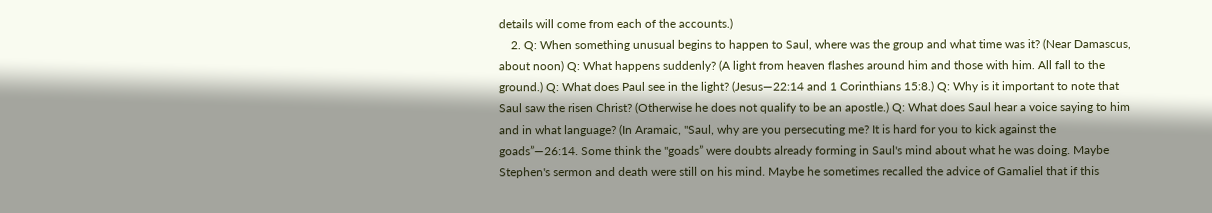details will come from each of the accounts.)
    2. Q: When something unusual begins to happen to Saul, where was the group and what time was it? (Near Damascus, about noon) Q: What happens suddenly? (A light from heaven flashes around him and those with him. All fall to the ground.) Q: What does Paul see in the light? (Jesus—22:14 and 1 Corinthians 15:8.) Q: Why is it important to note that Saul saw the risen Christ? (Otherwise he does not qualify to be an apostle.) Q: What does Saul hear a voice saying to him and in what language? (In Aramaic, "Saul, why are you persecuting me? It is hard for you to kick against the goads”—26:14. Some think the "goads” were doubts already forming in Saul's mind about what he was doing. Maybe Stephen's sermon and death were still on his mind. Maybe he sometimes recalled the advice of Gamaliel that if this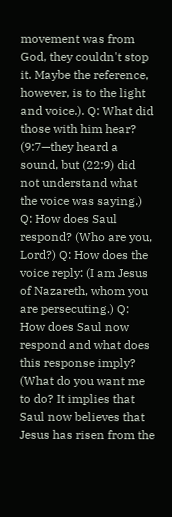movement was from God, they couldn't stop it. Maybe the reference, however, is to the light and voice.). Q: What did those with him hear? (9:7—they heard a sound, but (22:9) did not understand what the voice was saying.) Q: How does Saul respond? (Who are you, Lord?) Q: How does the voice reply: (I am Jesus of Nazareth, whom you are persecuting.) Q: How does Saul now respond and what does this response imply? (What do you want me to do? It implies that Saul now believes that Jesus has risen from the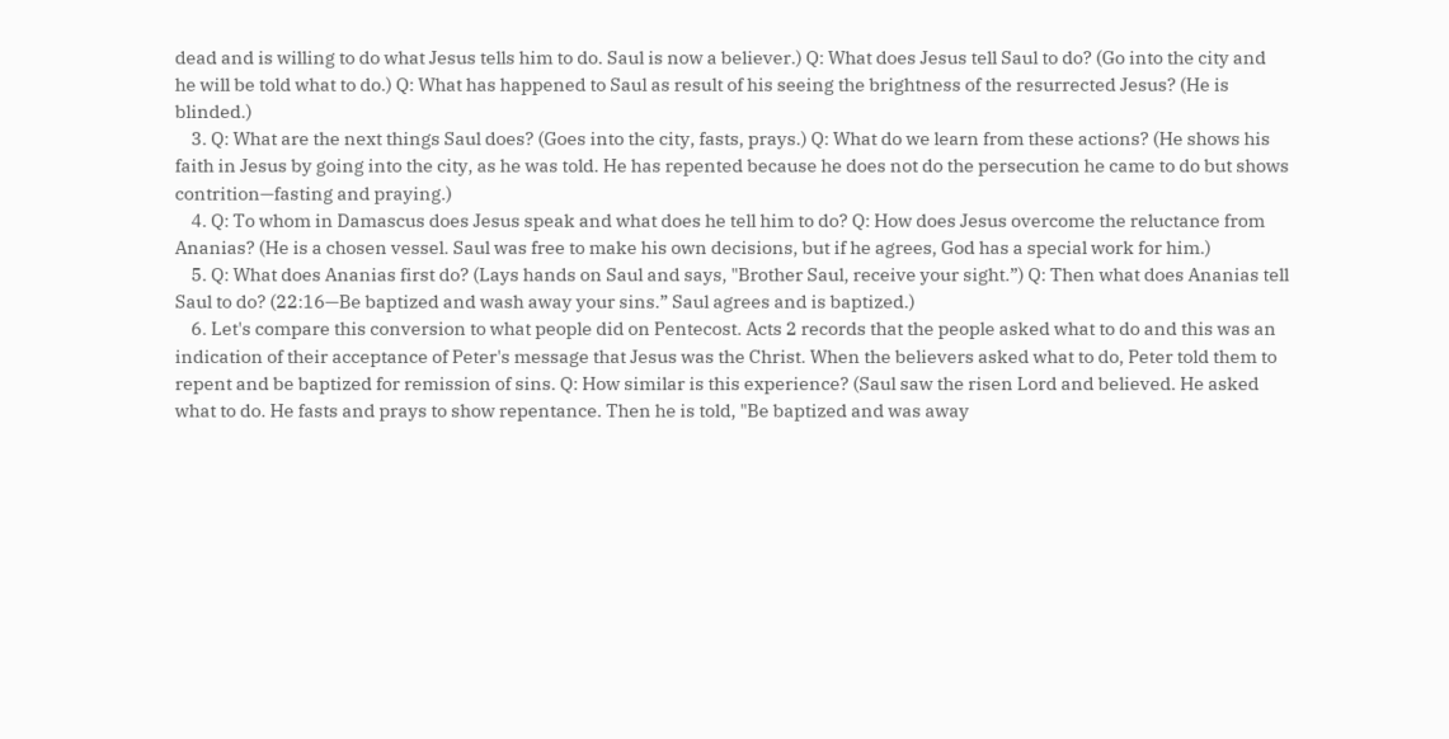dead and is willing to do what Jesus tells him to do. Saul is now a believer.) Q: What does Jesus tell Saul to do? (Go into the city and he will be told what to do.) Q: What has happened to Saul as result of his seeing the brightness of the resurrected Jesus? (He is blinded.)
    3. Q: What are the next things Saul does? (Goes into the city, fasts, prays.) Q: What do we learn from these actions? (He shows his faith in Jesus by going into the city, as he was told. He has repented because he does not do the persecution he came to do but shows contrition—fasting and praying.)
    4. Q: To whom in Damascus does Jesus speak and what does he tell him to do? Q: How does Jesus overcome the reluctance from Ananias? (He is a chosen vessel. Saul was free to make his own decisions, but if he agrees, God has a special work for him.)
    5. Q: What does Ananias first do? (Lays hands on Saul and says, "Brother Saul, receive your sight.”) Q: Then what does Ananias tell Saul to do? (22:16—Be baptized and wash away your sins.” Saul agrees and is baptized.)
    6. Let's compare this conversion to what people did on Pentecost. Acts 2 records that the people asked what to do and this was an indication of their acceptance of Peter's message that Jesus was the Christ. When the believers asked what to do, Peter told them to repent and be baptized for remission of sins. Q: How similar is this experience? (Saul saw the risen Lord and believed. He asked what to do. He fasts and prays to show repentance. Then he is told, "Be baptized and was away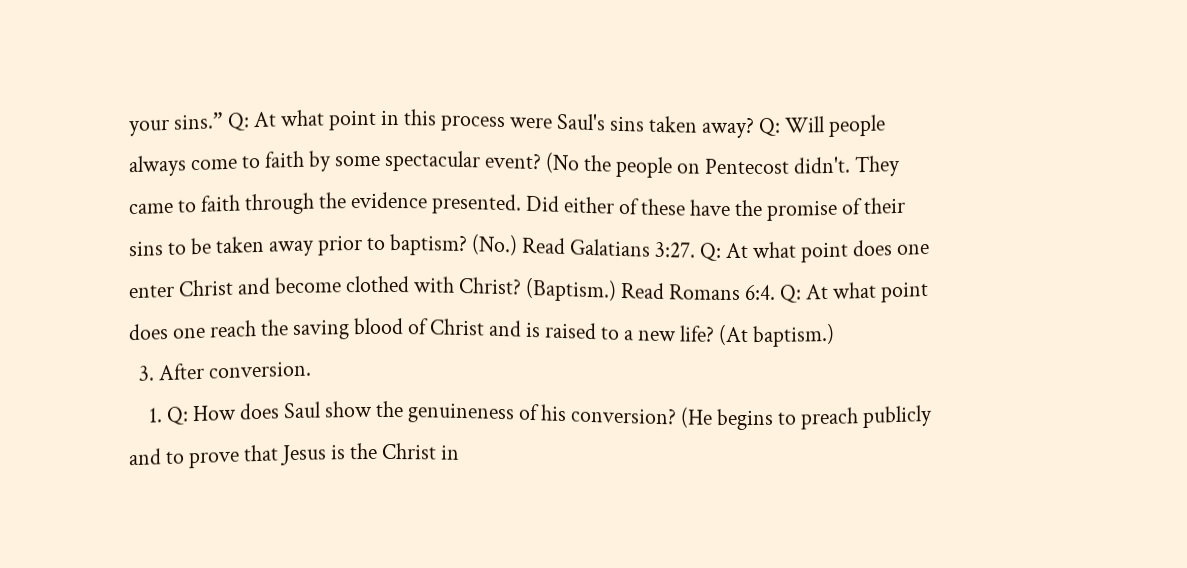your sins.” Q: At what point in this process were Saul's sins taken away? Q: Will people always come to faith by some spectacular event? (No the people on Pentecost didn't. They came to faith through the evidence presented. Did either of these have the promise of their sins to be taken away prior to baptism? (No.) Read Galatians 3:27. Q: At what point does one enter Christ and become clothed with Christ? (Baptism.) Read Romans 6:4. Q: At what point does one reach the saving blood of Christ and is raised to a new life? (At baptism.)
  3. After conversion.
    1. Q: How does Saul show the genuineness of his conversion? (He begins to preach publicly and to prove that Jesus is the Christ in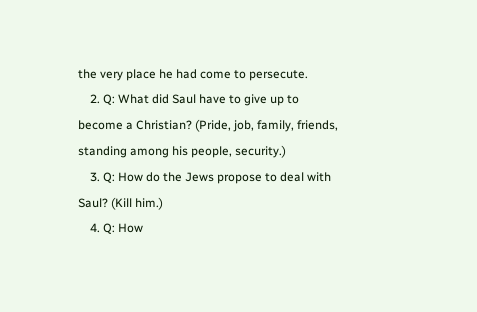the very place he had come to persecute.
    2. Q: What did Saul have to give up to become a Christian? (Pride, job, family, friends, standing among his people, security.)
    3. Q: How do the Jews propose to deal with Saul? (Kill him.)
    4. Q: How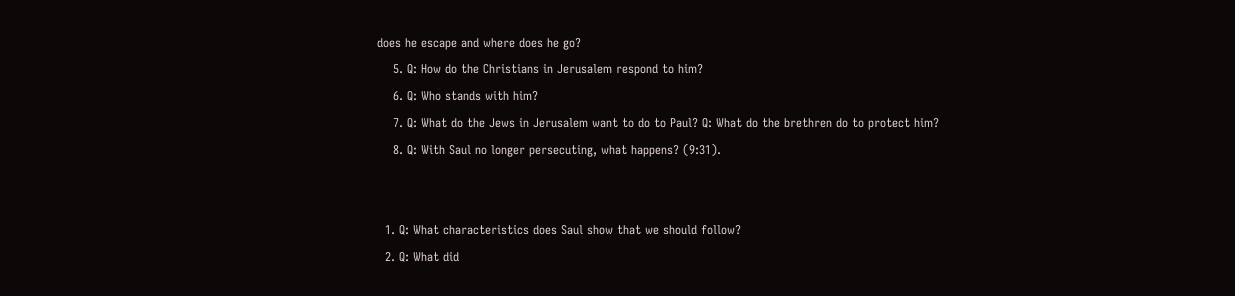does he escape and where does he go?
    5. Q: How do the Christians in Jerusalem respond to him?
    6. Q: Who stands with him?
    7. Q: What do the Jews in Jerusalem want to do to Paul? Q: What do the brethren do to protect him?
    8. Q: With Saul no longer persecuting, what happens? (9:31).


  1. Q: What characteristics does Saul show that we should follow?
  2. Q: What did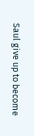Saul give up to become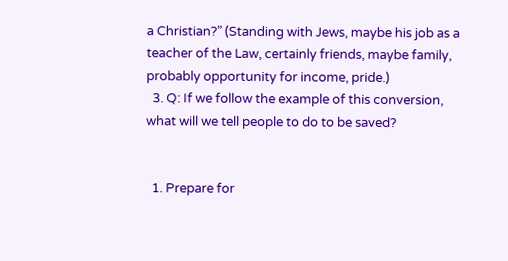a Christian?” (Standing with Jews, maybe his job as a teacher of the Law, certainly friends, maybe family, probably opportunity for income, pride.)
  3. Q: If we follow the example of this conversion, what will we tell people to do to be saved?


  1. Prepare for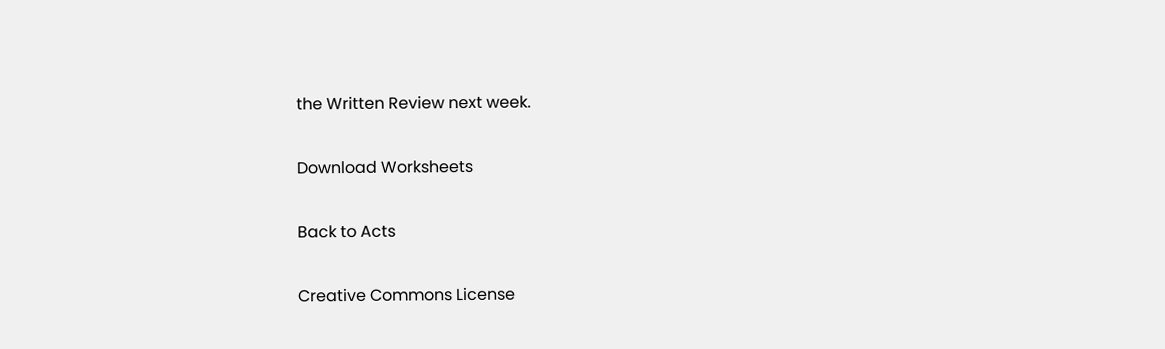the Written Review next week.

Download Worksheets

Back to Acts

Creative Commons License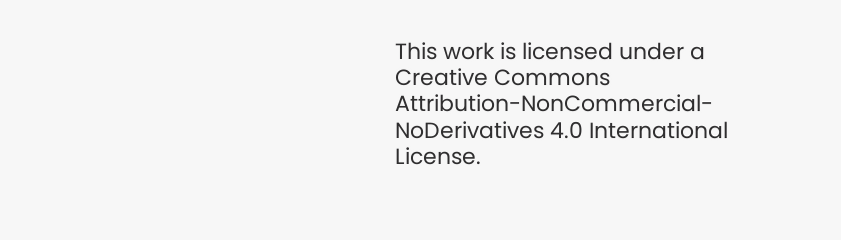This work is licensed under a Creative Commons Attribution-NonCommercial-NoDerivatives 4.0 International License.